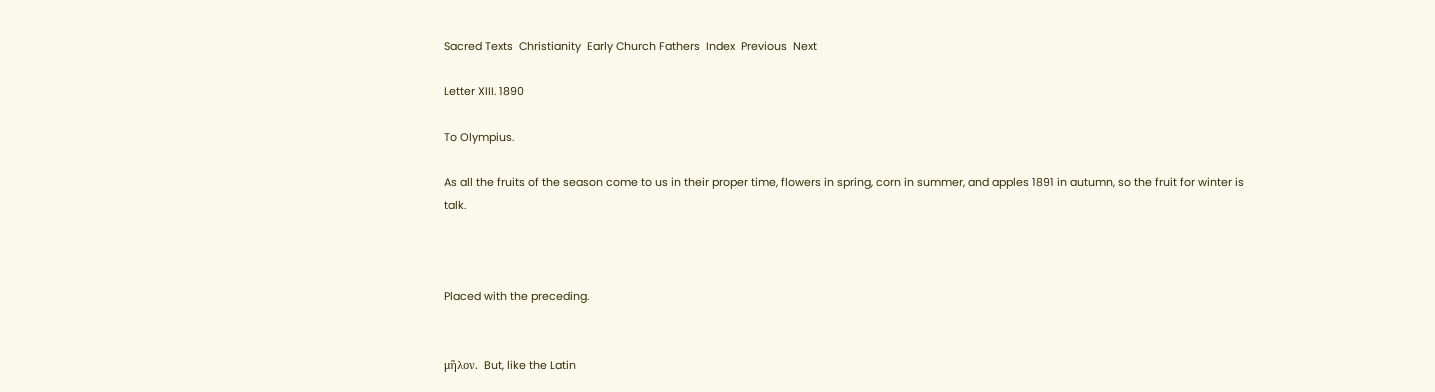Sacred Texts  Christianity  Early Church Fathers  Index  Previous  Next

Letter XIII. 1890

To Olympius.

As all the fruits of the season come to us in their proper time, flowers in spring, corn in summer, and apples 1891 in autumn, so the fruit for winter is talk.



Placed with the preceding.


μῆλον.  But, like the Latin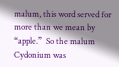malum, this word served for more than we mean by “apple.”  So the malum Cydonium was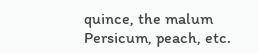quince, the malum Persicum, peach, etc.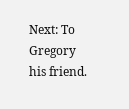Next: To Gregory his friend.